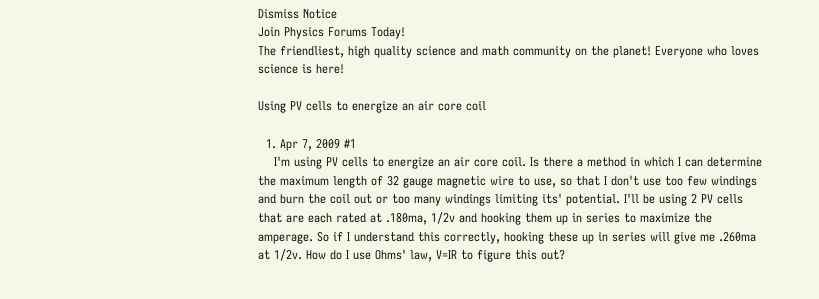Dismiss Notice
Join Physics Forums Today!
The friendliest, high quality science and math community on the planet! Everyone who loves science is here!

Using PV cells to energize an air core coil

  1. Apr 7, 2009 #1
    I'm using PV cells to energize an air core coil. Is there a method in which I can determine the maximum length of 32 gauge magnetic wire to use, so that I don't use too few windings and burn the coil out or too many windings limiting its' potential. I'll be using 2 PV cells that are each rated at .180ma, 1/2v and hooking them up in series to maximize the amperage. So if I understand this correctly, hooking these up in series will give me .260ma at 1/2v. How do I use Ohms' law, V=IR to figure this out?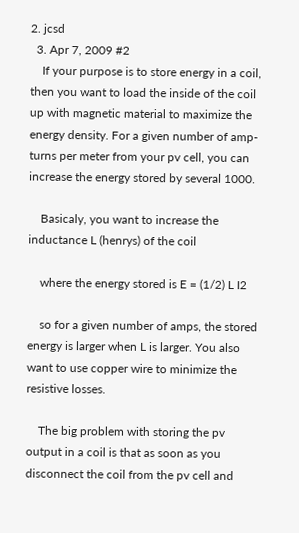2. jcsd
  3. Apr 7, 2009 #2
    If your purpose is to store energy in a coil, then you want to load the inside of the coil up with magnetic material to maximize the energy density. For a given number of amp-turns per meter from your pv cell, you can increase the energy stored by several 1000.

    Basicaly, you want to increase the inductance L (henrys) of the coil

    where the energy stored is E = (1/2) L I2

    so for a given number of amps, the stored energy is larger when L is larger. You also want to use copper wire to minimize the resistive losses.

    The big problem with storing the pv output in a coil is that as soon as you disconnect the coil from the pv cell and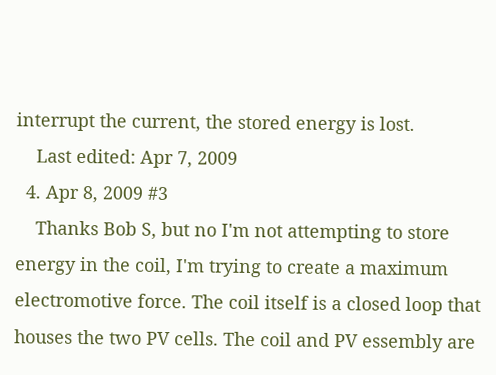interrupt the current, the stored energy is lost.
    Last edited: Apr 7, 2009
  4. Apr 8, 2009 #3
    Thanks Bob S, but no I'm not attempting to store energy in the coil, I'm trying to create a maximum electromotive force. The coil itself is a closed loop that houses the two PV cells. The coil and PV essembly are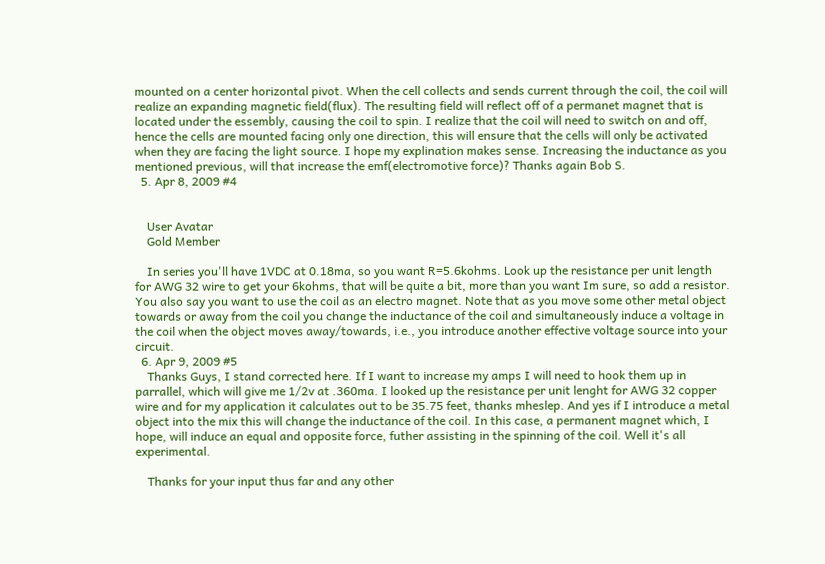mounted on a center horizontal pivot. When the cell collects and sends current through the coil, the coil will realize an expanding magnetic field(flux). The resulting field will reflect off of a permanet magnet that is located under the essembly, causing the coil to spin. I realize that the coil will need to switch on and off, hence the cells are mounted facing only one direction, this will ensure that the cells will only be activated when they are facing the light source. I hope my explination makes sense. Increasing the inductance as you mentioned previous, will that increase the emf(electromotive force)? Thanks again Bob S.
  5. Apr 8, 2009 #4


    User Avatar
    Gold Member

    In series you'll have 1VDC at 0.18ma, so you want R=5.6kohms. Look up the resistance per unit length for AWG 32 wire to get your 6kohms, that will be quite a bit, more than you want Im sure, so add a resistor. You also say you want to use the coil as an electro magnet. Note that as you move some other metal object towards or away from the coil you change the inductance of the coil and simultaneously induce a voltage in the coil when the object moves away/towards, i.e., you introduce another effective voltage source into your circuit.
  6. Apr 9, 2009 #5
    Thanks Guys, I stand corrected here. If I want to increase my amps I will need to hook them up in parrallel, which will give me 1/2v at .360ma. I looked up the resistance per unit lenght for AWG 32 copper wire and for my application it calculates out to be 35.75 feet, thanks mheslep. And yes if I introduce a metal object into the mix this will change the inductance of the coil. In this case, a permanent magnet which, I hope, will induce an equal and opposite force, futher assisting in the spinning of the coil. Well it's all experimental.

    Thanks for your input thus far and any other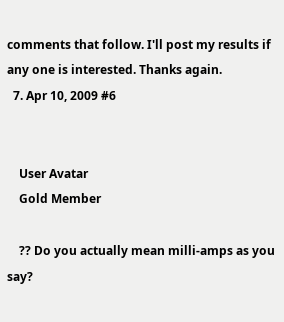comments that follow. I'll post my results if any one is interested. Thanks again.
  7. Apr 10, 2009 #6


    User Avatar
    Gold Member

    ?? Do you actually mean milli-amps as you say?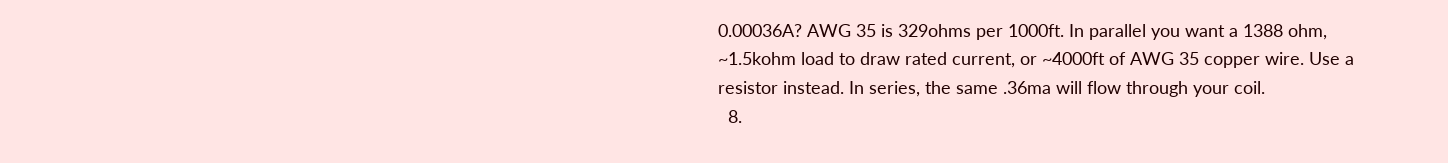0.00036A? AWG 35 is 329ohms per 1000ft. In parallel you want a 1388 ohm, ~1.5kohm load to draw rated current, or ~4000ft of AWG 35 copper wire. Use a resistor instead. In series, the same .36ma will flow through your coil.
  8.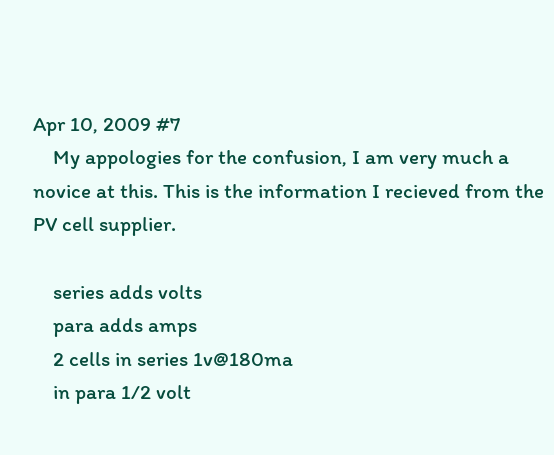Apr 10, 2009 #7
    My appologies for the confusion, I am very much a novice at this. This is the information I recieved from the PV cell supplier.

    series adds volts
    para adds amps
    2 cells in series 1v@180ma
    in para 1/2 volt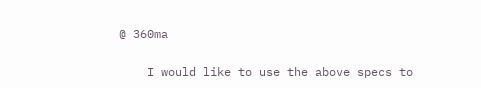@ 360ma

    I would like to use the above specs to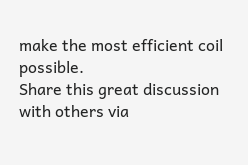make the most efficient coil possible.
Share this great discussion with others via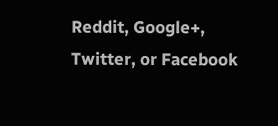Reddit, Google+, Twitter, or Facebook